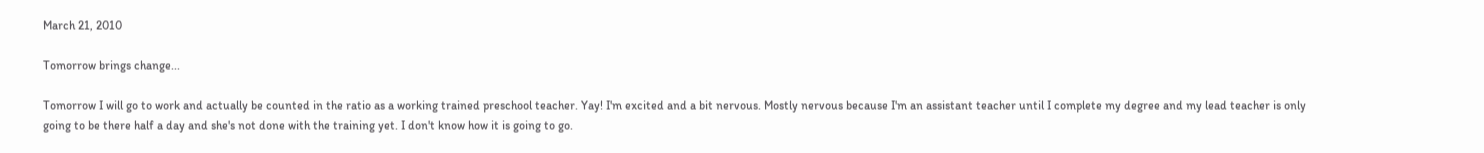March 21, 2010

Tomorrow brings change...

Tomorrow I will go to work and actually be counted in the ratio as a working trained preschool teacher. Yay! I'm excited and a bit nervous. Mostly nervous because I'm an assistant teacher until I complete my degree and my lead teacher is only going to be there half a day and she's not done with the training yet. I don't know how it is going to go.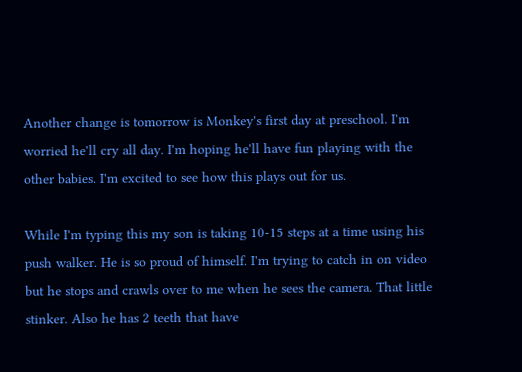Another change is tomorrow is Monkey's first day at preschool. I'm worried he'll cry all day. I'm hoping he'll have fun playing with the other babies. I'm excited to see how this plays out for us.

While I'm typing this my son is taking 10-15 steps at a time using his push walker. He is so proud of himself. I'm trying to catch in on video but he stops and crawls over to me when he sees the camera. That little stinker. Also he has 2 teeth that have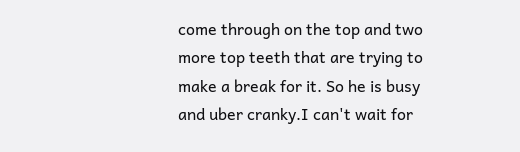come through on the top and two more top teeth that are trying to make a break for it. So he is busy and uber cranky.I can't wait for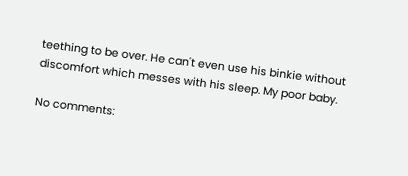teething to be over. He can't even use his binkie without discomfort which messes with his sleep. My poor baby.

No comments: